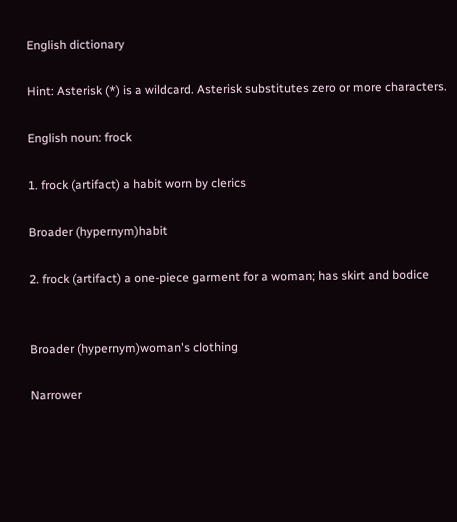English dictionary

Hint: Asterisk (*) is a wildcard. Asterisk substitutes zero or more characters.

English noun: frock

1. frock (artifact) a habit worn by clerics

Broader (hypernym)habit

2. frock (artifact) a one-piece garment for a woman; has skirt and bodice


Broader (hypernym)woman's clothing

Narrower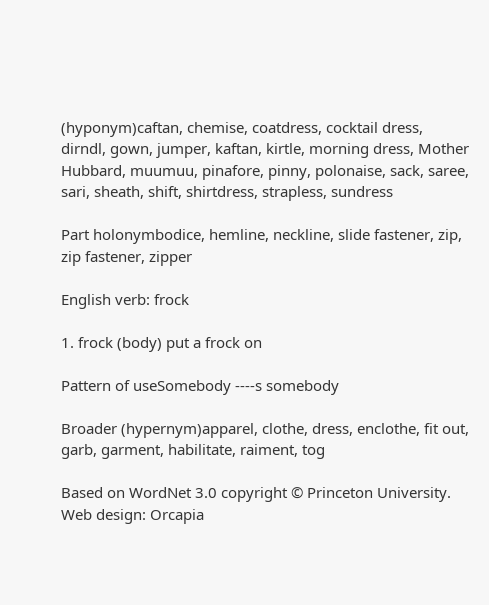(hyponym)caftan, chemise, coatdress, cocktail dress, dirndl, gown, jumper, kaftan, kirtle, morning dress, Mother Hubbard, muumuu, pinafore, pinny, polonaise, sack, saree, sari, sheath, shift, shirtdress, strapless, sundress

Part holonymbodice, hemline, neckline, slide fastener, zip, zip fastener, zipper

English verb: frock

1. frock (body) put a frock on

Pattern of useSomebody ----s somebody

Broader (hypernym)apparel, clothe, dress, enclothe, fit out, garb, garment, habilitate, raiment, tog

Based on WordNet 3.0 copyright © Princeton University.
Web design: Orcapia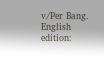v/Per Bang. English edition: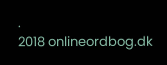.
2018 onlineordbog.dk